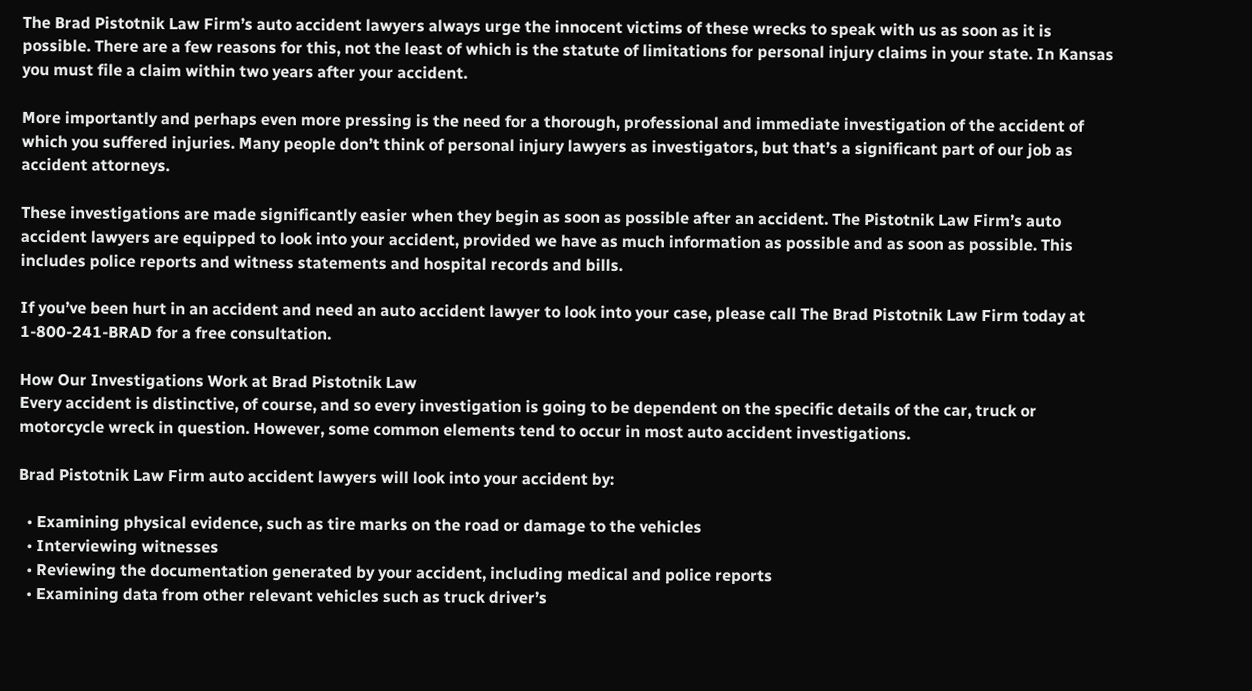The Brad Pistotnik Law Firm’s auto accident lawyers always urge the innocent victims of these wrecks to speak with us as soon as it is possible. There are a few reasons for this, not the least of which is the statute of limitations for personal injury claims in your state. In Kansas you must file a claim within two years after your accident.

More importantly and perhaps even more pressing is the need for a thorough, professional and immediate investigation of the accident of which you suffered injuries. Many people don’t think of personal injury lawyers as investigators, but that’s a significant part of our job as accident attorneys.

These investigations are made significantly easier when they begin as soon as possible after an accident. The Pistotnik Law Firm’s auto accident lawyers are equipped to look into your accident, provided we have as much information as possible and as soon as possible. This includes police reports and witness statements and hospital records and bills.

If you’ve been hurt in an accident and need an auto accident lawyer to look into your case, please call The Brad Pistotnik Law Firm today at 1-800-241-BRAD for a free consultation.

How Our Investigations Work at Brad Pistotnik Law
Every accident is distinctive, of course, and so every investigation is going to be dependent on the specific details of the car, truck or motorcycle wreck in question. However, some common elements tend to occur in most auto accident investigations.

Brad Pistotnik Law Firm auto accident lawyers will look into your accident by:

  • Examining physical evidence, such as tire marks on the road or damage to the vehicles
  • Interviewing witnesses
  • Reviewing the documentation generated by your accident, including medical and police reports
  • Examining data from other relevant vehicles such as truck driver’s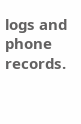logs and phone records.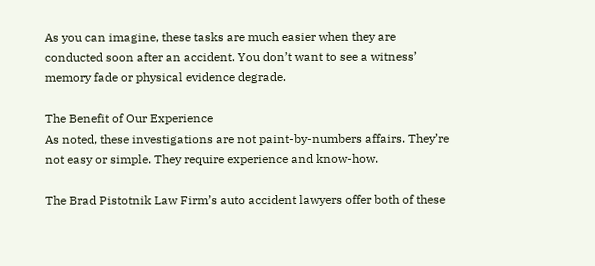As you can imagine, these tasks are much easier when they are conducted soon after an accident. You don’t want to see a witness’ memory fade or physical evidence degrade.

The Benefit of Our Experience
As noted, these investigations are not paint-by-numbers affairs. They’re not easy or simple. They require experience and know-how.

The Brad Pistotnik Law Firm’s auto accident lawyers offer both of these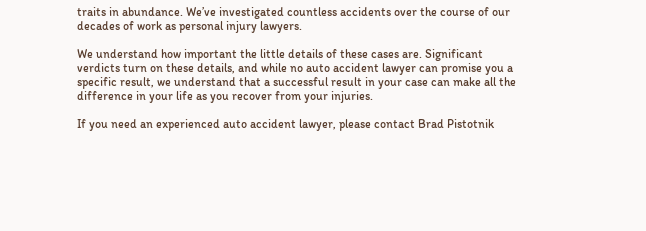traits in abundance. We’ve investigated countless accidents over the course of our decades of work as personal injury lawyers.

We understand how important the little details of these cases are. Significant verdicts turn on these details, and while no auto accident lawyer can promise you a specific result, we understand that a successful result in your case can make all the difference in your life as you recover from your injuries.

If you need an experienced auto accident lawyer, please contact Brad Pistotnik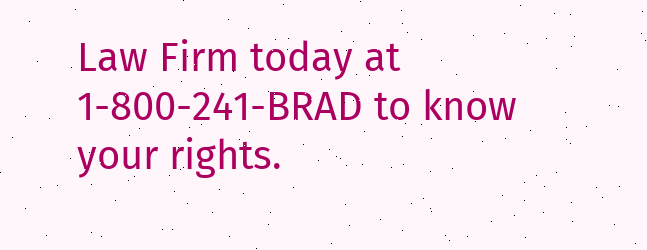Law Firm today at 1-800-241-BRAD to know your rights.